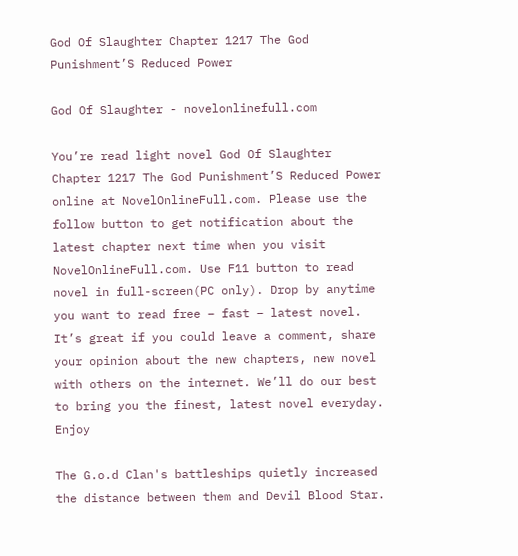God Of Slaughter Chapter 1217 The God Punishment’S Reduced Power

God Of Slaughter - novelonlinefull.com

You’re read light novel God Of Slaughter Chapter 1217 The God Punishment’S Reduced Power online at NovelOnlineFull.com. Please use the follow button to get notification about the latest chapter next time when you visit NovelOnlineFull.com. Use F11 button to read novel in full-screen(PC only). Drop by anytime you want to read free – fast – latest novel. It’s great if you could leave a comment, share your opinion about the new chapters, new novel with others on the internet. We’ll do our best to bring you the finest, latest novel everyday. Enjoy

The G.o.d Clan's battleships quietly increased the distance between them and Devil Blood Star.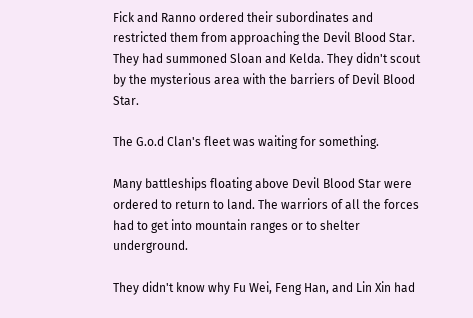Fick and Ranno ordered their subordinates and restricted them from approaching the Devil Blood Star. They had summoned Sloan and Kelda. They didn't scout by the mysterious area with the barriers of Devil Blood Star.

The G.o.d Clan's fleet was waiting for something.

Many battleships floating above Devil Blood Star were ordered to return to land. The warriors of all the forces had to get into mountain ranges or to shelter underground.

They didn't know why Fu Wei, Feng Han, and Lin Xin had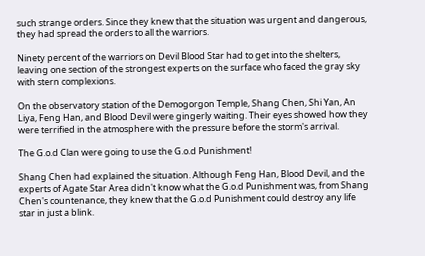such strange orders. Since they knew that the situation was urgent and dangerous, they had spread the orders to all the warriors.

Ninety percent of the warriors on Devil Blood Star had to get into the shelters, leaving one section of the strongest experts on the surface who faced the gray sky with stern complexions.

On the observatory station of the Demogorgon Temple, Shang Chen, Shi Yan, An Liya, Feng Han, and Blood Devil were gingerly waiting. Their eyes showed how they were terrified in the atmosphere with the pressure before the storm's arrival.

The G.o.d Clan were going to use the G.o.d Punishment!

Shang Chen had explained the situation. Although Feng Han, Blood Devil, and the experts of Agate Star Area didn't know what the G.o.d Punishment was, from Shang Chen's countenance, they knew that the G.o.d Punishment could destroy any life star in just a blink.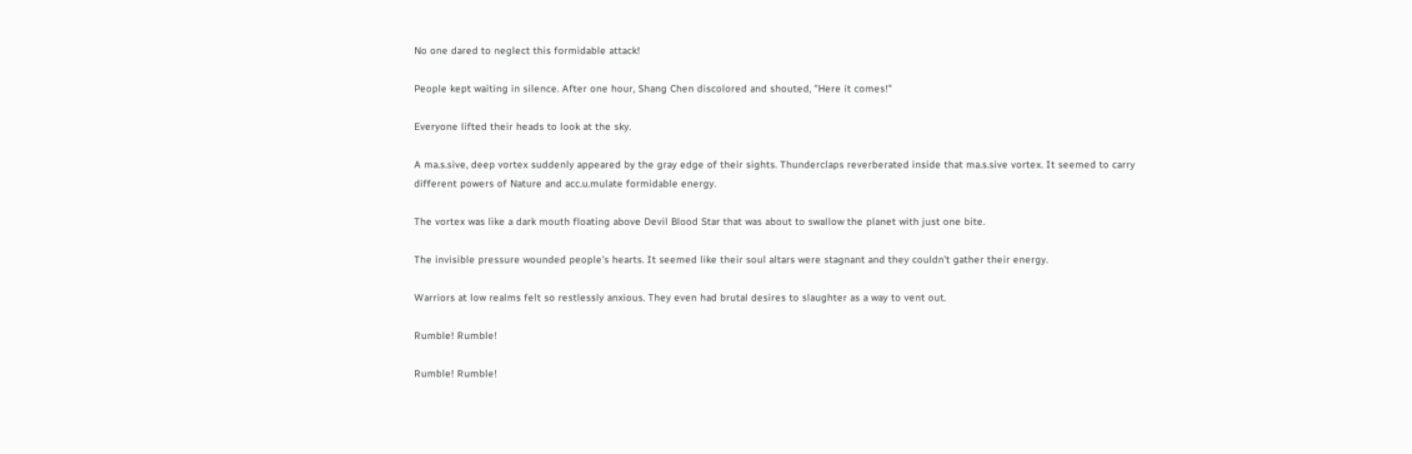No one dared to neglect this formidable attack!

People kept waiting in silence. After one hour, Shang Chen discolored and shouted, "Here it comes!"

Everyone lifted their heads to look at the sky.

A ma.s.sive, deep vortex suddenly appeared by the gray edge of their sights. Thunderclaps reverberated inside that ma.s.sive vortex. It seemed to carry different powers of Nature and acc.u.mulate formidable energy.

The vortex was like a dark mouth floating above Devil Blood Star that was about to swallow the planet with just one bite.

The invisible pressure wounded people's hearts. It seemed like their soul altars were stagnant and they couldn't gather their energy.

Warriors at low realms felt so restlessly anxious. They even had brutal desires to slaughter as a way to vent out.

Rumble! Rumble!

Rumble! Rumble!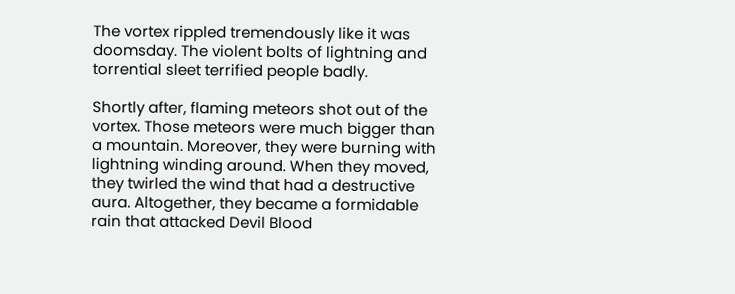The vortex rippled tremendously like it was doomsday. The violent bolts of lightning and torrential sleet terrified people badly.

Shortly after, flaming meteors shot out of the vortex. Those meteors were much bigger than a mountain. Moreover, they were burning with lightning winding around. When they moved, they twirled the wind that had a destructive aura. Altogether, they became a formidable rain that attacked Devil Blood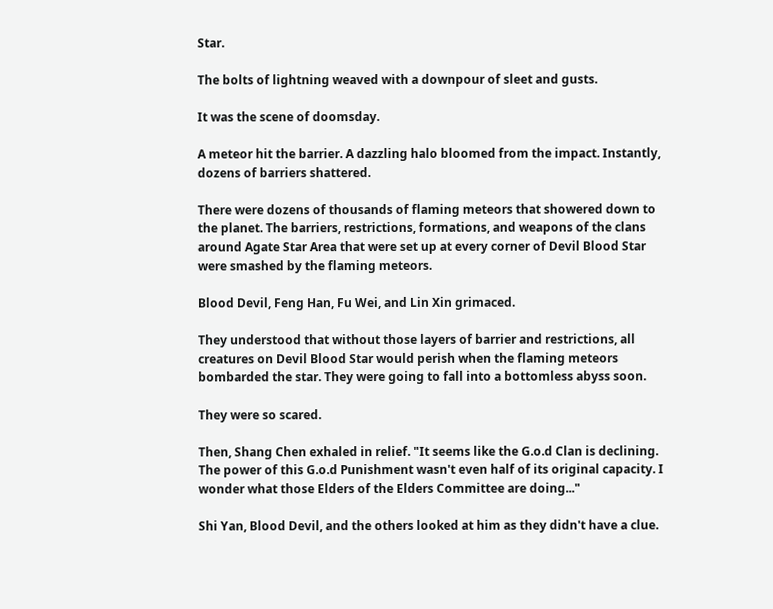Star.

The bolts of lightning weaved with a downpour of sleet and gusts.

It was the scene of doomsday.

A meteor hit the barrier. A dazzling halo bloomed from the impact. Instantly, dozens of barriers shattered.

There were dozens of thousands of flaming meteors that showered down to the planet. The barriers, restrictions, formations, and weapons of the clans around Agate Star Area that were set up at every corner of Devil Blood Star were smashed by the flaming meteors.

Blood Devil, Feng Han, Fu Wei, and Lin Xin grimaced.

They understood that without those layers of barrier and restrictions, all creatures on Devil Blood Star would perish when the flaming meteors bombarded the star. They were going to fall into a bottomless abyss soon.

They were so scared.

Then, Shang Chen exhaled in relief. "It seems like the G.o.d Clan is declining. The power of this G.o.d Punishment wasn't even half of its original capacity. I wonder what those Elders of the Elders Committee are doing..."

Shi Yan, Blood Devil, and the others looked at him as they didn't have a clue.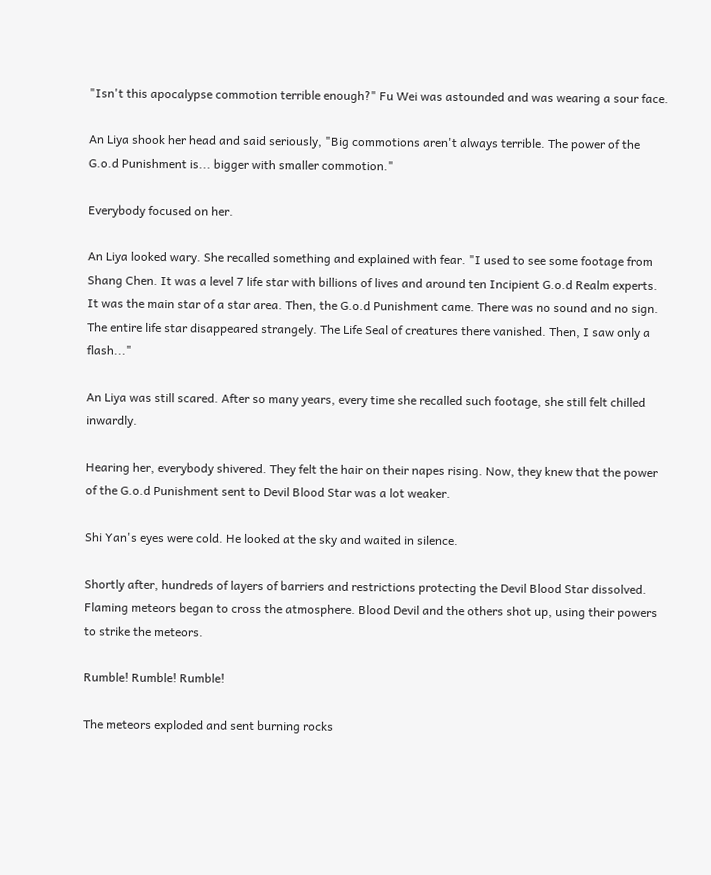"Isn't this apocalypse commotion terrible enough?" Fu Wei was astounded and was wearing a sour face.

An Liya shook her head and said seriously, "Big commotions aren't always terrible. The power of the G.o.d Punishment is... bigger with smaller commotion."

Everybody focused on her.

An Liya looked wary. She recalled something and explained with fear. "I used to see some footage from Shang Chen. It was a level 7 life star with billions of lives and around ten Incipient G.o.d Realm experts. It was the main star of a star area. Then, the G.o.d Punishment came. There was no sound and no sign. The entire life star disappeared strangely. The Life Seal of creatures there vanished. Then, I saw only a flash..."

An Liya was still scared. After so many years, every time she recalled such footage, she still felt chilled inwardly.

Hearing her, everybody shivered. They felt the hair on their napes rising. Now, they knew that the power of the G.o.d Punishment sent to Devil Blood Star was a lot weaker.

Shi Yan's eyes were cold. He looked at the sky and waited in silence.

Shortly after, hundreds of layers of barriers and restrictions protecting the Devil Blood Star dissolved. Flaming meteors began to cross the atmosphere. Blood Devil and the others shot up, using their powers to strike the meteors.

Rumble! Rumble! Rumble!

The meteors exploded and sent burning rocks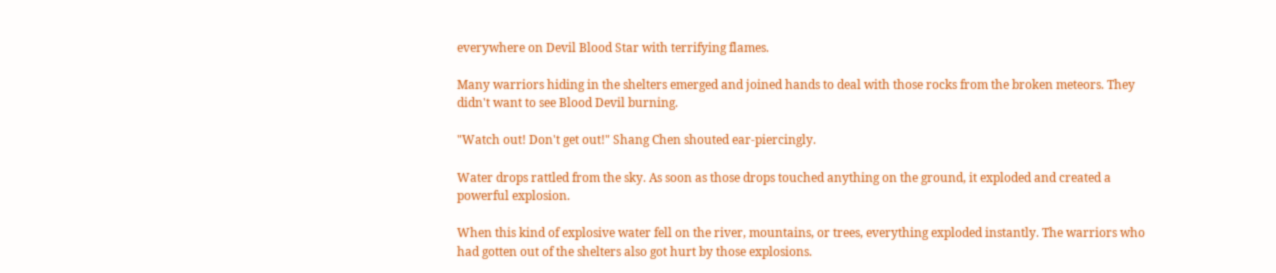everywhere on Devil Blood Star with terrifying flames.

Many warriors hiding in the shelters emerged and joined hands to deal with those rocks from the broken meteors. They didn't want to see Blood Devil burning.

"Watch out! Don't get out!" Shang Chen shouted ear-piercingly.

Water drops rattled from the sky. As soon as those drops touched anything on the ground, it exploded and created a powerful explosion.

When this kind of explosive water fell on the river, mountains, or trees, everything exploded instantly. The warriors who had gotten out of the shelters also got hurt by those explosions.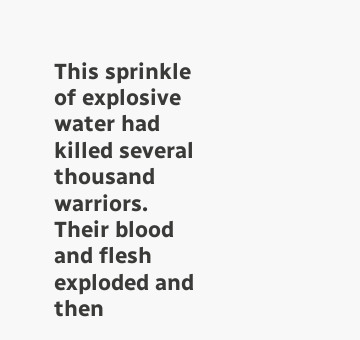This sprinkle of explosive water had killed several thousand warriors. Their blood and flesh exploded and then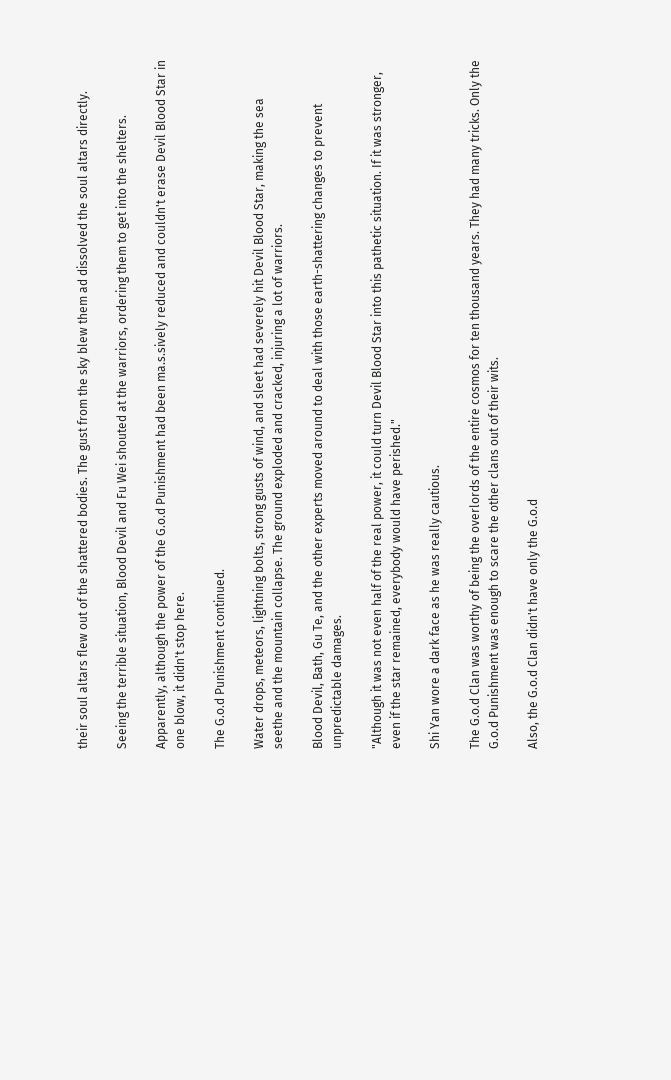their soul altars flew out of the shattered bodies. The gust from the sky blew them ad dissolved the soul altars directly.

Seeing the terrible situation, Blood Devil and Fu Wei shouted at the warriors, ordering them to get into the shelters.

Apparently, although the power of the G.o.d Punishment had been ma.s.sively reduced and couldn't erase Devil Blood Star in one blow, it didn't stop here.

The G.o.d Punishment continued.

Water drops, meteors, lightning bolts, strong gusts of wind, and sleet had severely hit Devil Blood Star, making the sea seethe and the mountain collapse. The ground exploded and cracked, injuring a lot of warriors.

Blood Devil, Bath, Gu Te, and the other experts moved around to deal with those earth-shattering changes to prevent unpredictable damages.

"Although it was not even half of the real power, it could turn Devil Blood Star into this pathetic situation. If it was stronger, even if the star remained, everybody would have perished."

Shi Yan wore a dark face as he was really cautious.

The G.o.d Clan was worthy of being the overlords of the entire cosmos for ten thousand years. They had many tricks. Only the G.o.d Punishment was enough to scare the other clans out of their wits.

Also, the G.o.d Clan didn't have only the G.o.d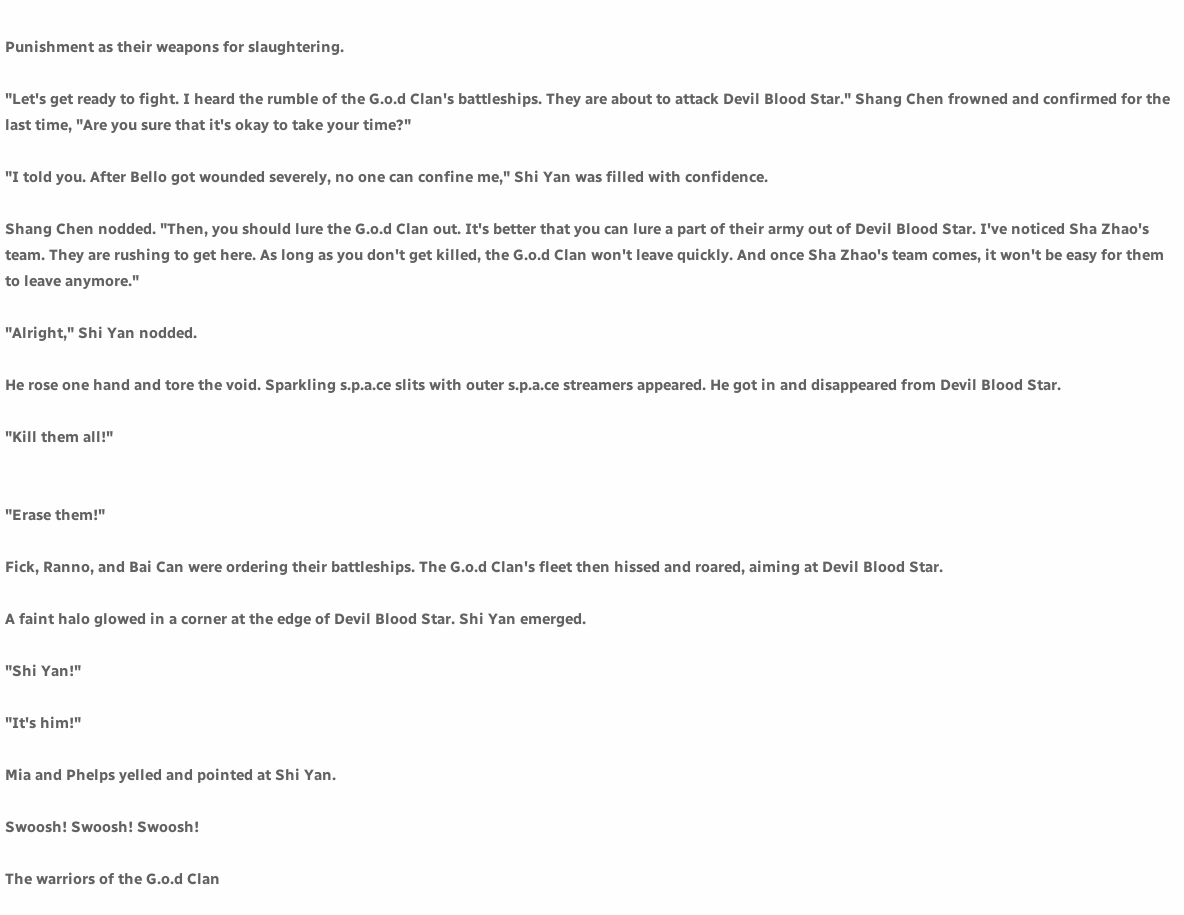Punishment as their weapons for slaughtering.

"Let's get ready to fight. I heard the rumble of the G.o.d Clan's battleships. They are about to attack Devil Blood Star." Shang Chen frowned and confirmed for the last time, "Are you sure that it's okay to take your time?"

"I told you. After Bello got wounded severely, no one can confine me," Shi Yan was filled with confidence.

Shang Chen nodded. "Then, you should lure the G.o.d Clan out. It's better that you can lure a part of their army out of Devil Blood Star. I've noticed Sha Zhao's team. They are rushing to get here. As long as you don't get killed, the G.o.d Clan won't leave quickly. And once Sha Zhao's team comes, it won't be easy for them to leave anymore."

"Alright," Shi Yan nodded.

He rose one hand and tore the void. Sparkling s.p.a.ce slits with outer s.p.a.ce streamers appeared. He got in and disappeared from Devil Blood Star.

"Kill them all!"


"Erase them!"

Fick, Ranno, and Bai Can were ordering their battleships. The G.o.d Clan's fleet then hissed and roared, aiming at Devil Blood Star.

A faint halo glowed in a corner at the edge of Devil Blood Star. Shi Yan emerged.

"Shi Yan!"

"It's him!"

Mia and Phelps yelled and pointed at Shi Yan.

Swoosh! Swoosh! Swoosh!

The warriors of the G.o.d Clan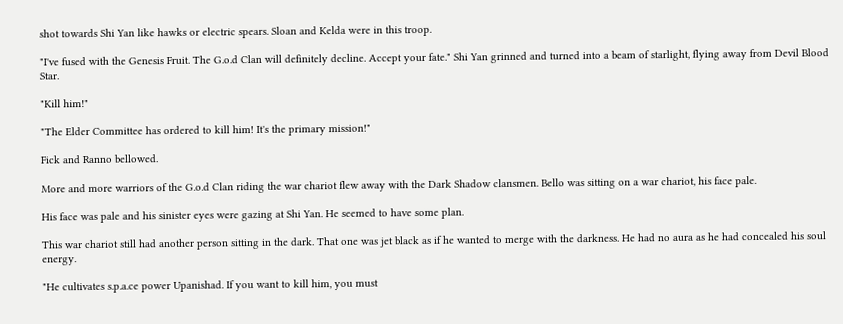shot towards Shi Yan like hawks or electric spears. Sloan and Kelda were in this troop.

"I've fused with the Genesis Fruit. The G.o.d Clan will definitely decline. Accept your fate." Shi Yan grinned and turned into a beam of starlight, flying away from Devil Blood Star.

"Kill him!"

"The Elder Committee has ordered to kill him! It's the primary mission!"

Fick and Ranno bellowed.

More and more warriors of the G.o.d Clan riding the war chariot flew away with the Dark Shadow clansmen. Bello was sitting on a war chariot, his face pale.

His face was pale and his sinister eyes were gazing at Shi Yan. He seemed to have some plan.

This war chariot still had another person sitting in the dark. That one was jet black as if he wanted to merge with the darkness. He had no aura as he had concealed his soul energy.

"He cultivates s.p.a.ce power Upanishad. If you want to kill him, you must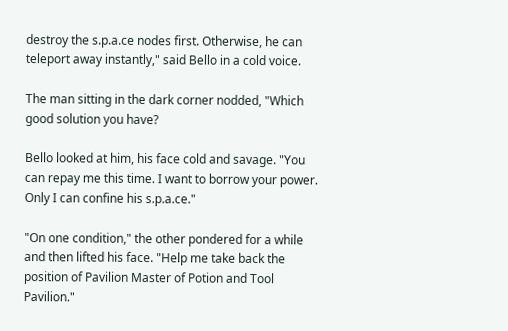destroy the s.p.a.ce nodes first. Otherwise, he can teleport away instantly," said Bello in a cold voice.

The man sitting in the dark corner nodded, "Which good solution you have?

Bello looked at him, his face cold and savage. "You can repay me this time. I want to borrow your power. Only I can confine his s.p.a.ce."

"On one condition," the other pondered for a while and then lifted his face. "Help me take back the position of Pavilion Master of Potion and Tool Pavilion."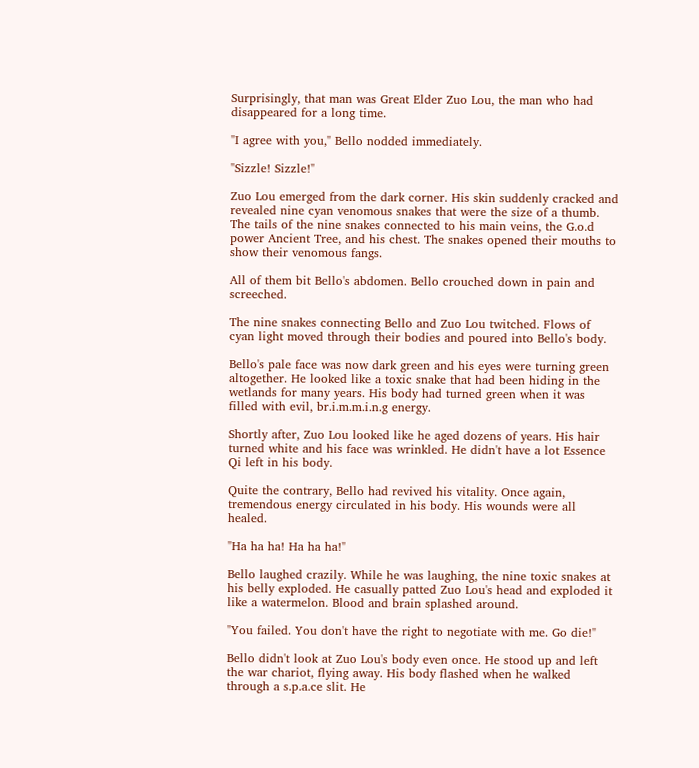Surprisingly, that man was Great Elder Zuo Lou, the man who had disappeared for a long time.

"I agree with you," Bello nodded immediately.

"Sizzle! Sizzle!"

Zuo Lou emerged from the dark corner. His skin suddenly cracked and revealed nine cyan venomous snakes that were the size of a thumb. The tails of the nine snakes connected to his main veins, the G.o.d power Ancient Tree, and his chest. The snakes opened their mouths to show their venomous fangs.

All of them bit Bello's abdomen. Bello crouched down in pain and screeched.

The nine snakes connecting Bello and Zuo Lou twitched. Flows of cyan light moved through their bodies and poured into Bello's body.

Bello's pale face was now dark green and his eyes were turning green altogether. He looked like a toxic snake that had been hiding in the wetlands for many years. His body had turned green when it was filled with evil, br.i.m.m.i.n.g energy.

Shortly after, Zuo Lou looked like he aged dozens of years. His hair turned white and his face was wrinkled. He didn't have a lot Essence Qi left in his body.

Quite the contrary, Bello had revived his vitality. Once again, tremendous energy circulated in his body. His wounds were all healed.

"Ha ha ha! Ha ha ha!"

Bello laughed crazily. While he was laughing, the nine toxic snakes at his belly exploded. He casually patted Zuo Lou's head and exploded it like a watermelon. Blood and brain splashed around.

"You failed. You don't have the right to negotiate with me. Go die!"

Bello didn't look at Zuo Lou's body even once. He stood up and left the war chariot, flying away. His body flashed when he walked through a s.p.a.ce slit. He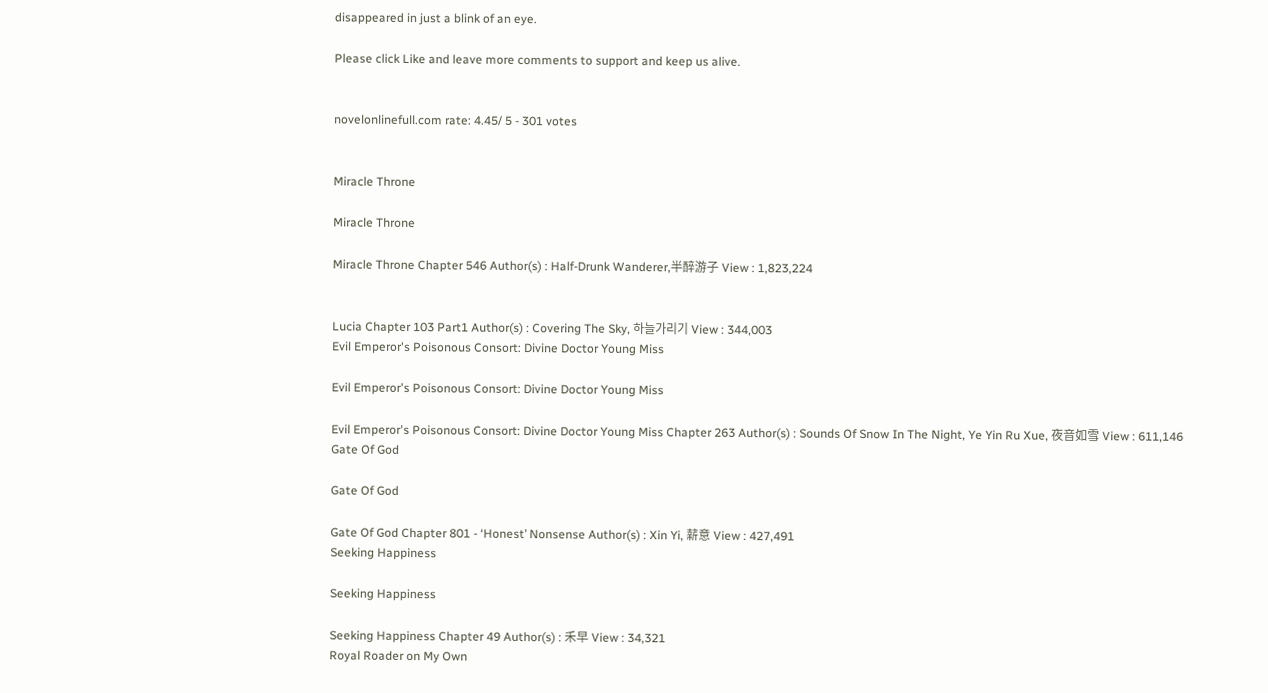disappeared in just a blink of an eye.

Please click Like and leave more comments to support and keep us alive.


novelonlinefull.com rate: 4.45/ 5 - 301 votes


Miracle Throne

Miracle Throne

Miracle Throne Chapter 546 Author(s) : Half-Drunk Wanderer,半醉游子 View : 1,823,224


Lucia Chapter 103 Part1 Author(s) : Covering The Sky, 하늘가리기 View : 344,003
Evil Emperor's Poisonous Consort: Divine Doctor Young Miss

Evil Emperor's Poisonous Consort: Divine Doctor Young Miss

Evil Emperor's Poisonous Consort: Divine Doctor Young Miss Chapter 263 Author(s) : Sounds Of Snow In The Night, Ye Yin Ru Xue, 夜音如雪 View : 611,146
Gate Of God

Gate Of God

Gate Of God Chapter 801 - ‘Honest’ Nonsense Author(s) : Xin Yi, 薪意 View : 427,491
Seeking Happiness

Seeking Happiness

Seeking Happiness Chapter 49 Author(s) : 禾早 View : 34,321
Royal Roader on My Own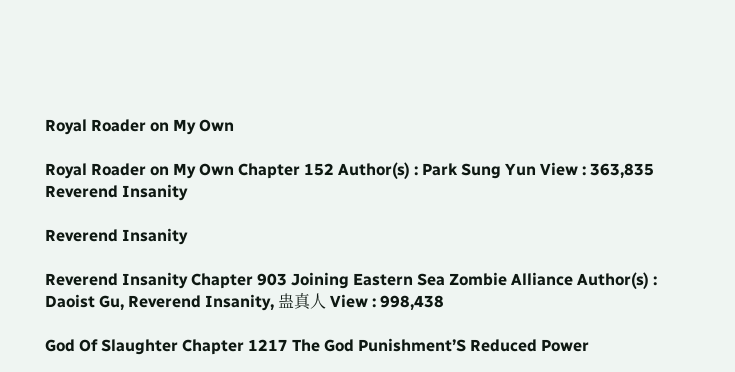Royal Roader on My Own

Royal Roader on My Own Chapter 152 Author(s) : Park Sung Yun View : 363,835
Reverend Insanity

Reverend Insanity

Reverend Insanity Chapter 903 Joining Eastern Sea Zombie Alliance Author(s) : Daoist Gu, Reverend Insanity, 蛊真人 View : 998,438

God Of Slaughter Chapter 1217 The God Punishment’S Reduced Power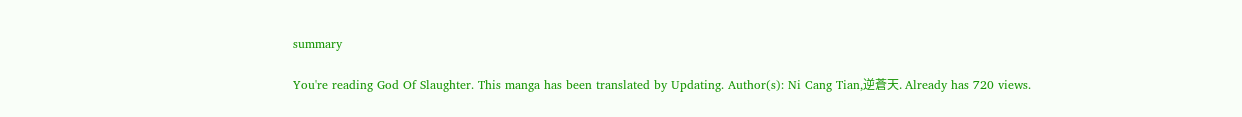summary

You're reading God Of Slaughter. This manga has been translated by Updating. Author(s): Ni Cang Tian,逆蒼天. Already has 720 views.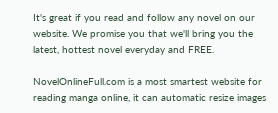It's great if you read and follow any novel on our website. We promise you that we'll bring you the latest, hottest novel everyday and FREE.

NovelOnlineFull.com is a most smartest website for reading manga online, it can automatic resize images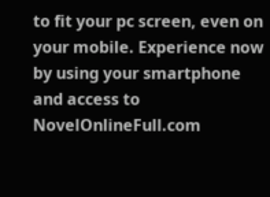to fit your pc screen, even on your mobile. Experience now by using your smartphone and access to NovelOnlineFull.com